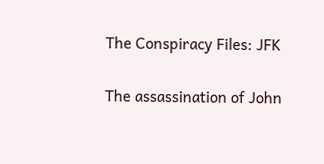The Conspiracy Files: JFK

The assassination of John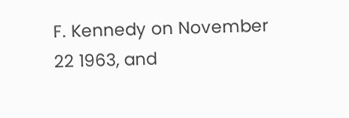F. Kennedy on November 22 1963, and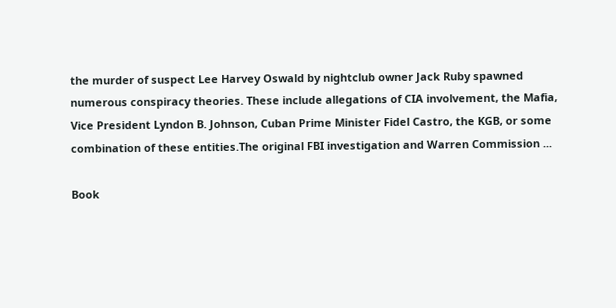the murder of suspect Lee Harvey Oswald by nightclub owner Jack Ruby spawned numerous conspiracy theories. These include allegations of CIA involvement, the Mafia, Vice President Lyndon B. Johnson, Cuban Prime Minister Fidel Castro, the KGB, or some combination of these entities.The original FBI investigation and Warren Commission ...

Book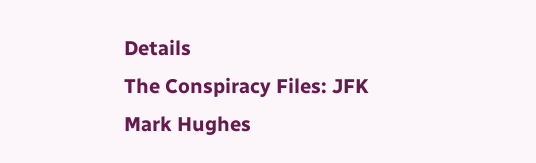Details
The Conspiracy Files: JFK
Mark Hughes